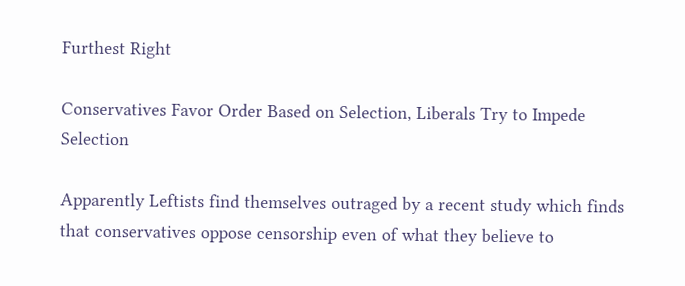Furthest Right

Conservatives Favor Order Based on Selection, Liberals Try to Impede Selection

Apparently Leftists find themselves outraged by a recent study which finds that conservatives oppose censorship even of what they believe to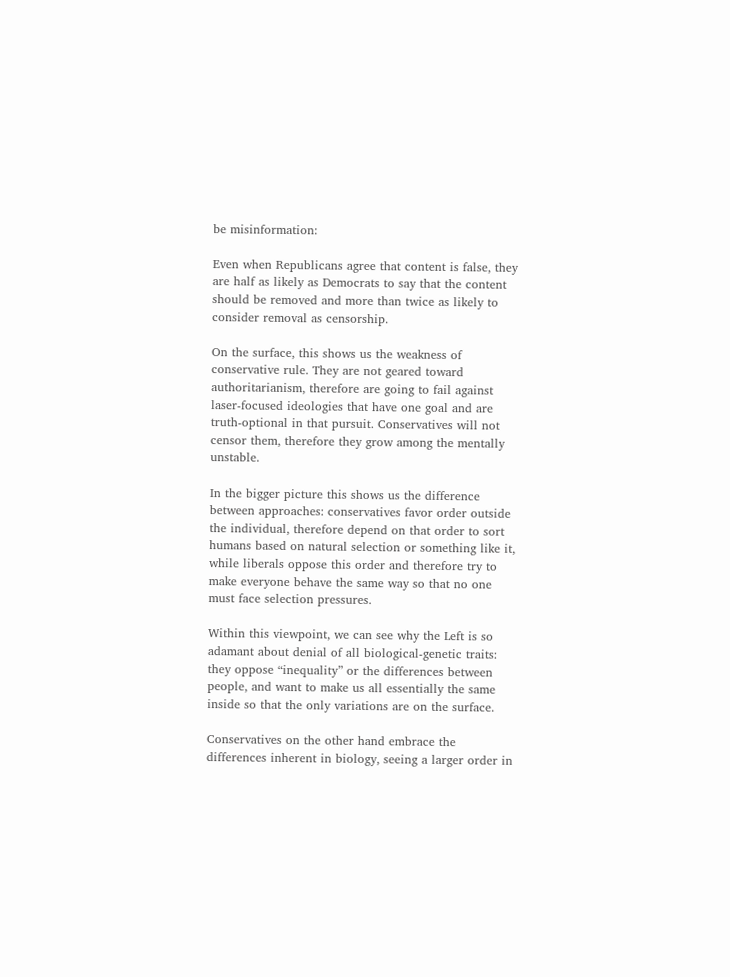be misinformation:

Even when Republicans agree that content is false, they are half as likely as Democrats to say that the content should be removed and more than twice as likely to consider removal as censorship.

On the surface, this shows us the weakness of conservative rule. They are not geared toward authoritarianism, therefore are going to fail against laser-focused ideologies that have one goal and are truth-optional in that pursuit. Conservatives will not censor them, therefore they grow among the mentally unstable.

In the bigger picture this shows us the difference between approaches: conservatives favor order outside the individual, therefore depend on that order to sort humans based on natural selection or something like it, while liberals oppose this order and therefore try to make everyone behave the same way so that no one must face selection pressures.

Within this viewpoint, we can see why the Left is so adamant about denial of all biological-genetic traits: they oppose “inequality” or the differences between people, and want to make us all essentially the same inside so that the only variations are on the surface.

Conservatives on the other hand embrace the differences inherent in biology, seeing a larger order in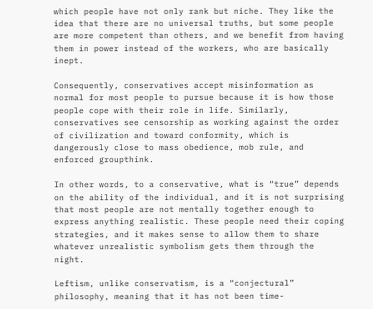which people have not only rank but niche. They like the idea that there are no universal truths, but some people are more competent than others, and we benefit from having them in power instead of the workers, who are basically inept.

Consequently, conservatives accept misinformation as normal for most people to pursue because it is how those people cope with their role in life. Similarly, conservatives see censorship as working against the order of civilization and toward conformity, which is dangerously close to mass obedience, mob rule, and enforced groupthink.

In other words, to a conservative, what is “true” depends on the ability of the individual, and it is not surprising that most people are not mentally together enough to express anything realistic. These people need their coping strategies, and it makes sense to allow them to share whatever unrealistic symbolism gets them through the night.

Leftism, unlike conservatism, is a “conjectural” philosophy, meaning that it has not been time-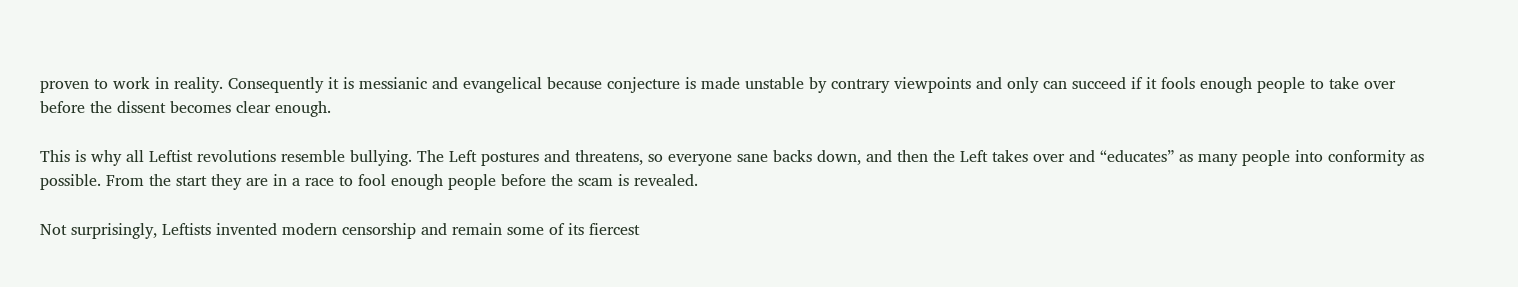proven to work in reality. Consequently it is messianic and evangelical because conjecture is made unstable by contrary viewpoints and only can succeed if it fools enough people to take over before the dissent becomes clear enough.

This is why all Leftist revolutions resemble bullying. The Left postures and threatens, so everyone sane backs down, and then the Left takes over and “educates” as many people into conformity as possible. From the start they are in a race to fool enough people before the scam is revealed.

Not surprisingly, Leftists invented modern censorship and remain some of its fiercest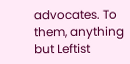advocates. To them, anything but Leftist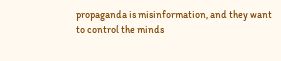propaganda is misinformation, and they want to control the minds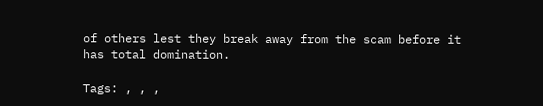of others lest they break away from the scam before it has total domination.

Tags: , , ,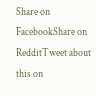Share on FacebookShare on RedditTweet about this on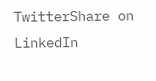TwitterShare on LinkedIn